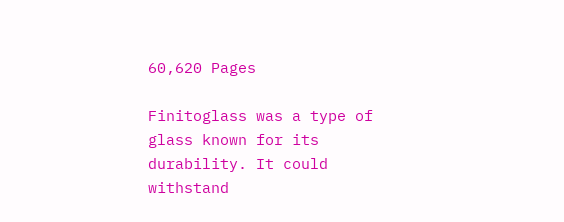60,620 Pages

Finitoglass was a type of glass known for its durability. It could withstand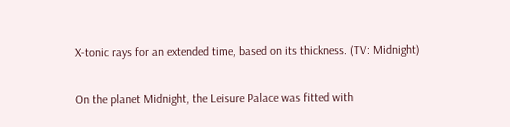X-tonic rays for an extended time, based on its thickness. (TV: Midnight)

On the planet Midnight, the Leisure Palace was fitted with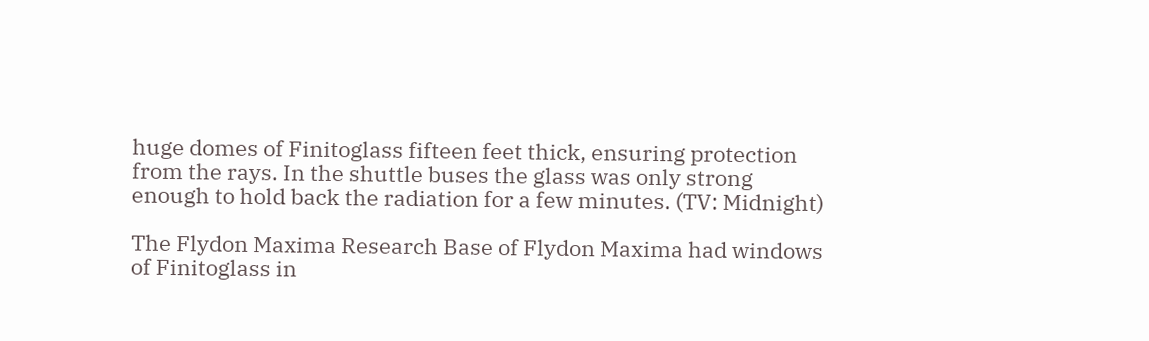huge domes of Finitoglass fifteen feet thick, ensuring protection from the rays. In the shuttle buses the glass was only strong enough to hold back the radiation for a few minutes. (TV: Midnight)

The Flydon Maxima Research Base of Flydon Maxima had windows of Finitoglass in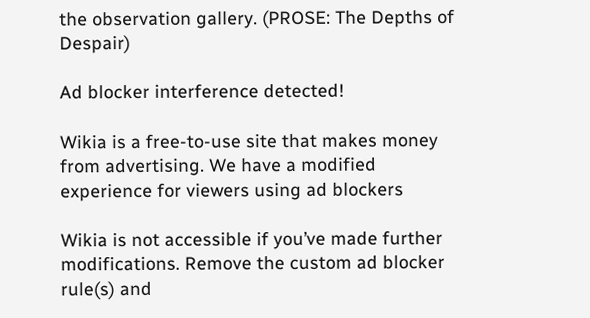the observation gallery. (PROSE: The Depths of Despair)

Ad blocker interference detected!

Wikia is a free-to-use site that makes money from advertising. We have a modified experience for viewers using ad blockers

Wikia is not accessible if you’ve made further modifications. Remove the custom ad blocker rule(s) and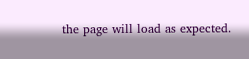the page will load as expected.